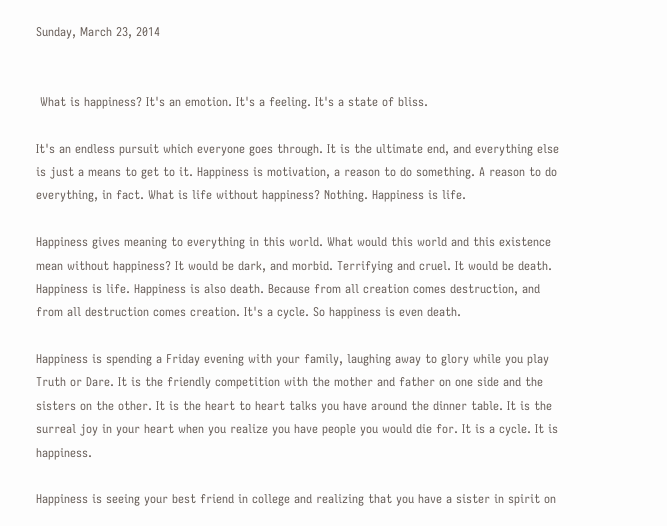Sunday, March 23, 2014


 What is happiness? It's an emotion. It's a feeling. It's a state of bliss.

It's an endless pursuit which everyone goes through. It is the ultimate end, and everything else is just a means to get to it. Happiness is motivation, a reason to do something. A reason to do everything, in fact. What is life without happiness? Nothing. Happiness is life.

Happiness gives meaning to everything in this world. What would this world and this existence mean without happiness? It would be dark, and morbid. Terrifying and cruel. It would be death. Happiness is life. Happiness is also death. Because from all creation comes destruction, and from all destruction comes creation. It's a cycle. So happiness is even death.

Happiness is spending a Friday evening with your family, laughing away to glory while you play Truth or Dare. It is the friendly competition with the mother and father on one side and the sisters on the other. It is the heart to heart talks you have around the dinner table. It is the surreal joy in your heart when you realize you have people you would die for. It is a cycle. It is happiness.

Happiness is seeing your best friend in college and realizing that you have a sister in spirit on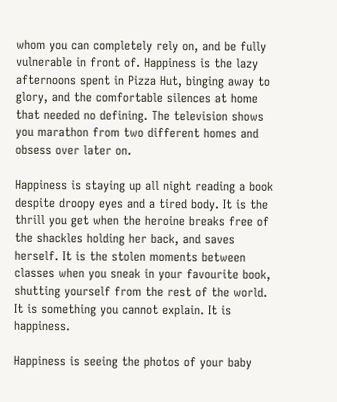whom you can completely rely on, and be fully vulnerable in front of. Happiness is the lazy afternoons spent in Pizza Hut, binging away to glory, and the comfortable silences at home that needed no defining. The television shows you marathon from two different homes and obsess over later on.

Happiness is staying up all night reading a book despite droopy eyes and a tired body. It is the thrill you get when the heroine breaks free of the shackles holding her back, and saves herself. It is the stolen moments between classes when you sneak in your favourite book, shutting yourself from the rest of the world. It is something you cannot explain. It is happiness.

Happiness is seeing the photos of your baby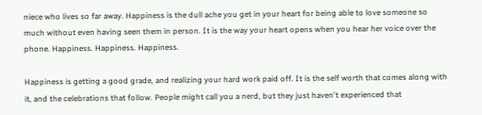niece who lives so far away. Happiness is the dull ache you get in your heart for being able to love someone so much without even having seen them in person. It is the way your heart opens when you hear her voice over the phone. Happiness. Happiness. Happiness.

Happiness is getting a good grade, and realizing your hard work paid off. It is the self worth that comes along with it, and the celebrations that follow. People might call you a nerd, but they just haven't experienced that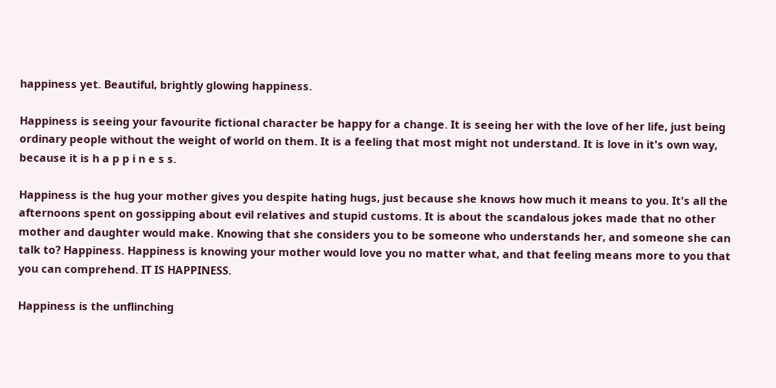happiness yet. Beautiful, brightly glowing happiness.

Happiness is seeing your favourite fictional character be happy for a change. It is seeing her with the love of her life, just being ordinary people without the weight of world on them. It is a feeling that most might not understand. It is love in it's own way, because it is h a p p i n e s s.

Happiness is the hug your mother gives you despite hating hugs, just because she knows how much it means to you. It's all the afternoons spent on gossipping about evil relatives and stupid customs. It is about the scandalous jokes made that no other mother and daughter would make. Knowing that she considers you to be someone who understands her, and someone she can talk to? Happiness. Happiness is knowing your mother would love you no matter what, and that feeling means more to you that you can comprehend. IT IS HAPPINESS.

Happiness is the unflinching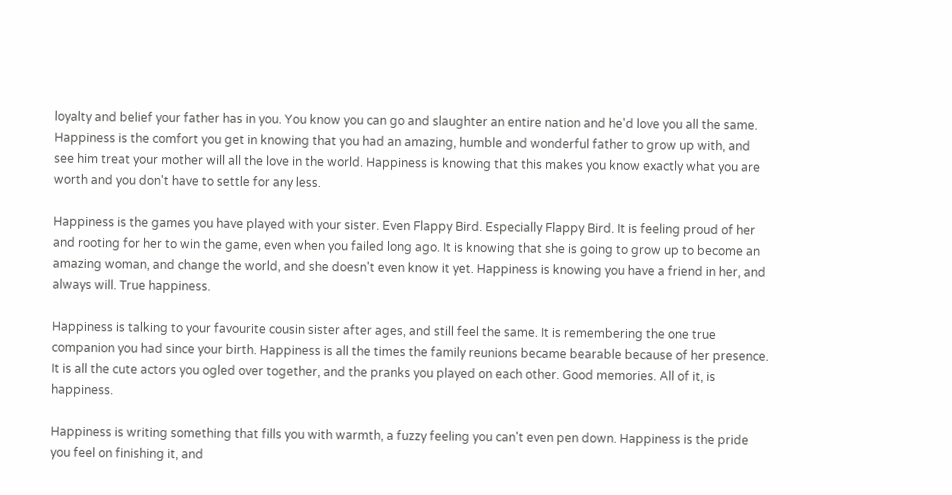loyalty and belief your father has in you. You know you can go and slaughter an entire nation and he'd love you all the same. Happiness is the comfort you get in knowing that you had an amazing, humble and wonderful father to grow up with, and see him treat your mother will all the love in the world. Happiness is knowing that this makes you know exactly what you are worth and you don't have to settle for any less.

Happiness is the games you have played with your sister. Even Flappy Bird. Especially Flappy Bird. It is feeling proud of her and rooting for her to win the game, even when you failed long ago. It is knowing that she is going to grow up to become an amazing woman, and change the world, and she doesn't even know it yet. Happiness is knowing you have a friend in her, and always will. True happiness.

Happiness is talking to your favourite cousin sister after ages, and still feel the same. It is remembering the one true companion you had since your birth. Happiness is all the times the family reunions became bearable because of her presence. It is all the cute actors you ogled over together, and the pranks you played on each other. Good memories. All of it, is happiness.

Happiness is writing something that fills you with warmth, a fuzzy feeling you can't even pen down. Happiness is the pride you feel on finishing it, and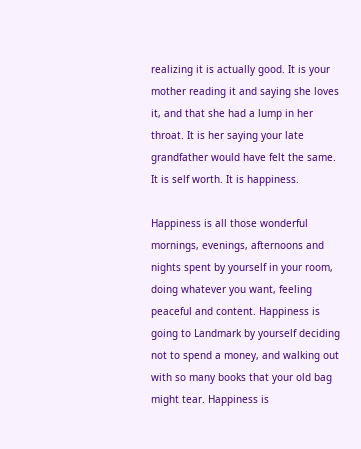realizing it is actually good. It is your mother reading it and saying she loves it, and that she had a lump in her throat. It is her saying your late grandfather would have felt the same. It is self worth. It is happiness.

Happiness is all those wonderful mornings, evenings, afternoons and nights spent by yourself in your room, doing whatever you want, feeling peaceful and content. Happiness is going to Landmark by yourself deciding not to spend a money, and walking out with so many books that your old bag might tear. Happiness is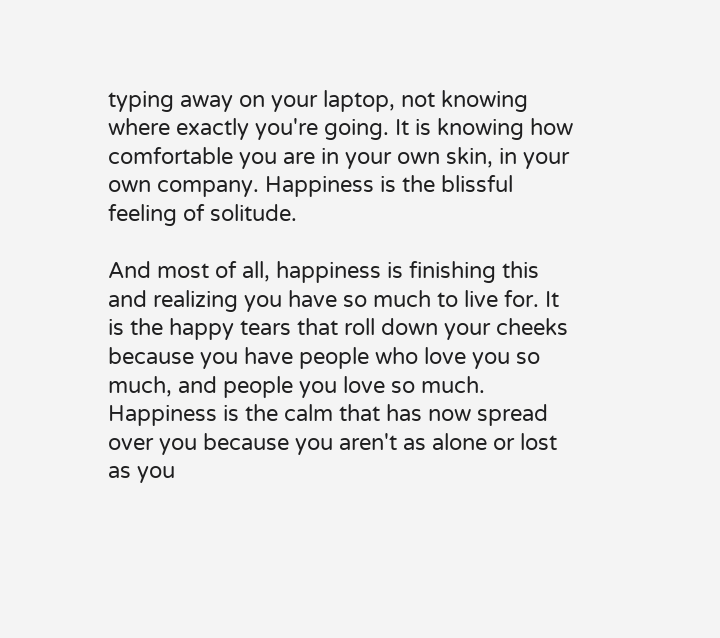typing away on your laptop, not knowing where exactly you're going. It is knowing how comfortable you are in your own skin, in your own company. Happiness is the blissful feeling of solitude.

And most of all, happiness is finishing this and realizing you have so much to live for. It is the happy tears that roll down your cheeks because you have people who love you so much, and people you love so much. Happiness is the calm that has now spread over you because you aren't as alone or lost as you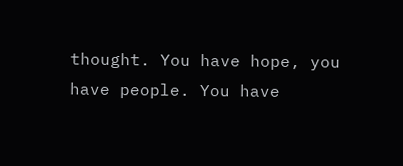thought. You have hope, you have people. You have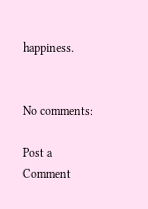happiness.


No comments:

Post a Comment